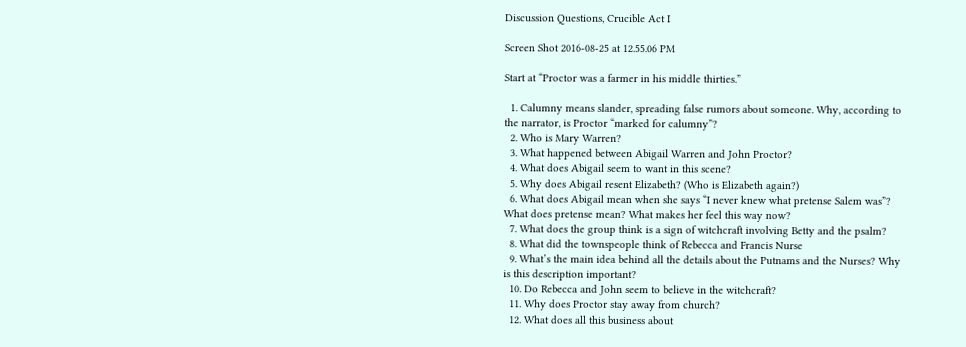Discussion Questions, Crucible Act I

Screen Shot 2016-08-25 at 12.55.06 PM

Start at “Proctor was a farmer in his middle thirties.”

  1. Calumny means slander, spreading false rumors about someone. Why, according to the narrator, is Proctor “marked for calumny”?
  2. Who is Mary Warren?
  3. What happened between Abigail Warren and John Proctor?
  4. What does Abigail seem to want in this scene?
  5. Why does Abigail resent Elizabeth? (Who is Elizabeth again?)
  6. What does Abigail mean when she says “I never knew what pretense Salem was”? What does pretense mean? What makes her feel this way now?
  7. What does the group think is a sign of witchcraft involving Betty and the psalm?
  8. What did the townspeople think of Rebecca and Francis Nurse
  9. What’s the main idea behind all the details about the Putnams and the Nurses? Why is this description important?
  10. Do Rebecca and John seem to believe in the witchcraft?
  11. Why does Proctor stay away from church?
  12. What does all this business about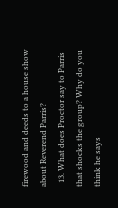firewood and deeds to a house show about Reverend Parris?
  13. What does Proctor say to Parris that shocks the group? Why do you think he says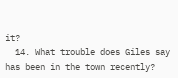it?
  14. What trouble does Giles say has been in the town recently?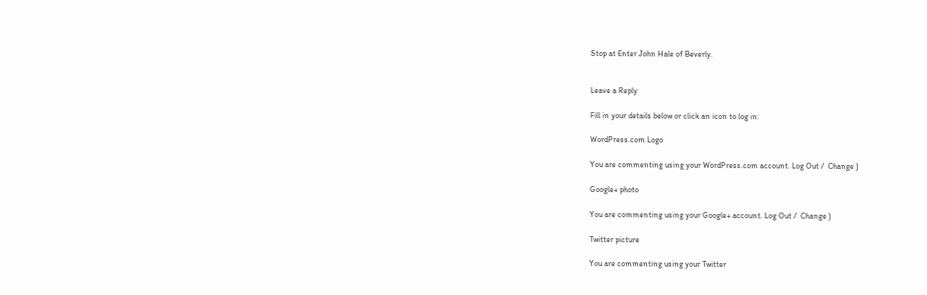Stop at Enter John Hale of Beverly.


Leave a Reply

Fill in your details below or click an icon to log in:

WordPress.com Logo

You are commenting using your WordPress.com account. Log Out /  Change )

Google+ photo

You are commenting using your Google+ account. Log Out /  Change )

Twitter picture

You are commenting using your Twitter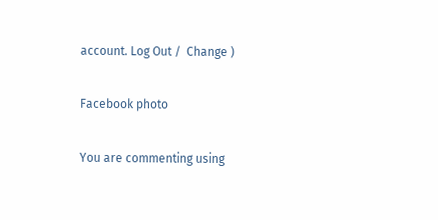account. Log Out /  Change )

Facebook photo

You are commenting using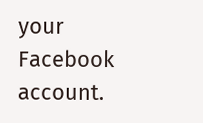your Facebook account.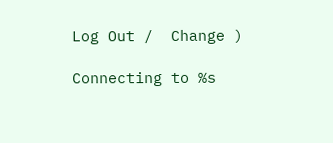Log Out /  Change )

Connecting to %s